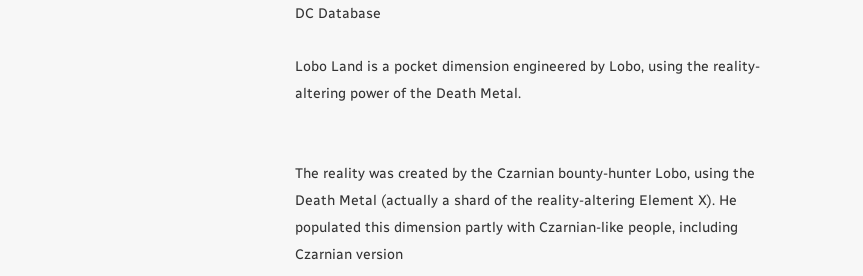DC Database

Lobo Land is a pocket dimension engineered by Lobo, using the reality-altering power of the Death Metal.


The reality was created by the Czarnian bounty-hunter Lobo, using the Death Metal (actually a shard of the reality-altering Element X). He populated this dimension partly with Czarnian-like people, including Czarnian version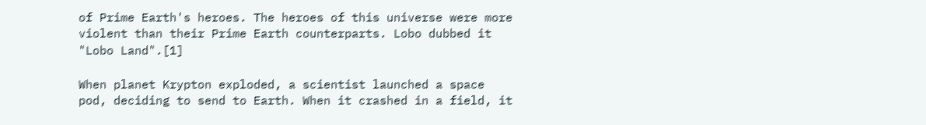of Prime Earth's heroes. The heroes of this universe were more violent than their Prime Earth counterparts. Lobo dubbed it "Lobo Land".[1]

When planet Krypton exploded, a scientist launched a space pod, deciding to send to Earth. When it crashed in a field, it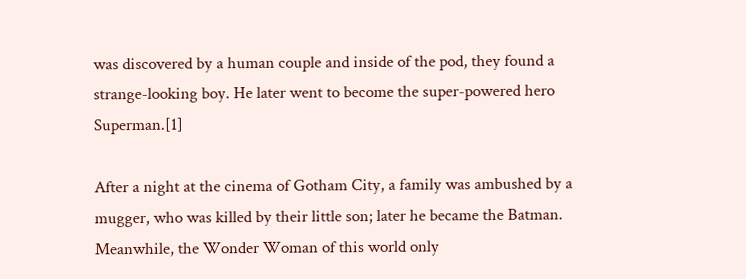was discovered by a human couple and inside of the pod, they found a strange-looking boy. He later went to become the super-powered hero Superman.[1]

After a night at the cinema of Gotham City, a family was ambushed by a mugger, who was killed by their little son; later he became the Batman. Meanwhile, the Wonder Woman of this world only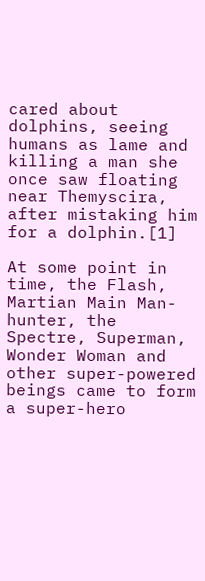cared about dolphins, seeing humans as lame and killing a man she once saw floating near Themyscira, after mistaking him for a dolphin.[1]

At some point in time, the Flash, Martian Main Man-hunter, the Spectre, Superman, Wonder Woman and other super-powered beings came to form a super-hero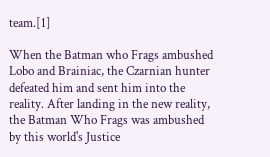team.[1]

When the Batman who Frags ambushed Lobo and Brainiac, the Czarnian hunter defeated him and sent him into the reality. After landing in the new reality, the Batman Who Frags was ambushed by this world's Justice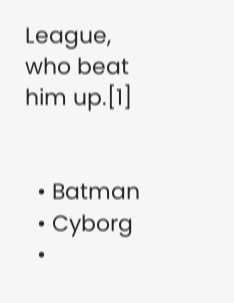League, who beat him up.[1]


  • Batman
  • Cyborg
  •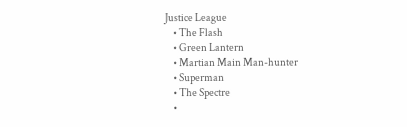Justice League
    • The Flash
    • Green Lantern
    • Martian Main Man-hunter
    • Superman
    • The Spectre
    •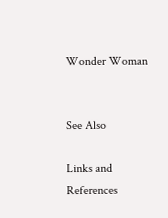Wonder Woman


See Also

Links and References